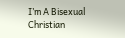I’m A Bisexual Christian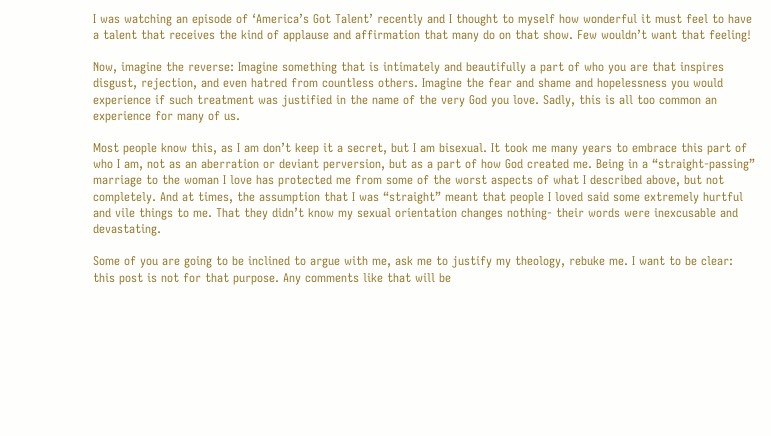I was watching an episode of ‘America’s Got Talent’ recently and I thought to myself how wonderful it must feel to have a talent that receives the kind of applause and affirmation that many do on that show. Few wouldn’t want that feeling!

Now, imagine the reverse: Imagine something that is intimately and beautifully a part of who you are that inspires disgust, rejection, and even hatred from countless others. Imagine the fear and shame and hopelessness you would experience if such treatment was justified in the name of the very God you love. Sadly, this is all too common an experience for many of us.

Most people know this, as I am don’t keep it a secret, but I am bisexual. It took me many years to embrace this part of who I am, not as an aberration or deviant perversion, but as a part of how God created me. Being in a “straight-passing” marriage to the woman I love has protected me from some of the worst aspects of what I described above, but not completely. And at times, the assumption that I was “straight” meant that people I loved said some extremely hurtful and vile things to me. That they didn’t know my sexual orientation changes nothing- their words were inexcusable and devastating.

Some of you are going to be inclined to argue with me, ask me to justify my theology, rebuke me. I want to be clear: this post is not for that purpose. Any comments like that will be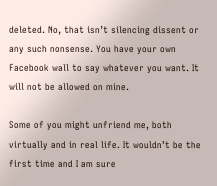deleted. No, that isn’t silencing dissent or any such nonsense. You have your own Facebook wall to say whatever you want. It will not be allowed on mine.

Some of you might unfriend me, both virtually and in real life. It wouldn’t be the first time and I am sure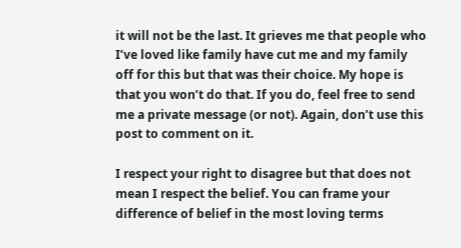it will not be the last. It grieves me that people who I’ve loved like family have cut me and my family off for this but that was their choice. My hope is that you won’t do that. If you do, feel free to send me a private message (or not). Again, don’t use this post to comment on it.

I respect your right to disagree but that does not mean I respect the belief. You can frame your difference of belief in the most loving terms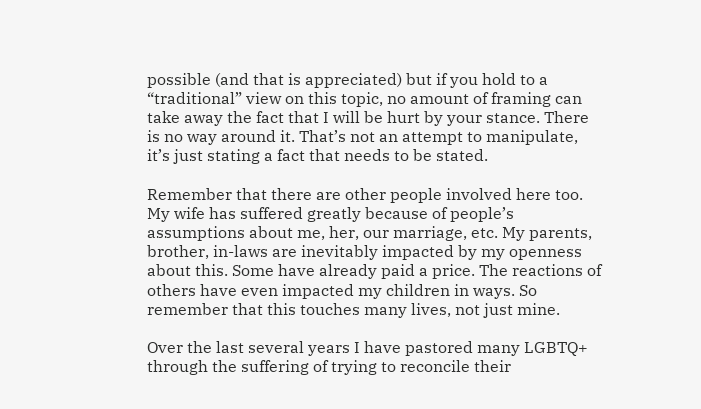possible (and that is appreciated) but if you hold to a “traditional” view on this topic, no amount of framing can take away the fact that I will be hurt by your stance. There is no way around it. That’s not an attempt to manipulate, it’s just stating a fact that needs to be stated.

Remember that there are other people involved here too. My wife has suffered greatly because of people’s assumptions about me, her, our marriage, etc. My parents, brother, in-laws are inevitably impacted by my openness about this. Some have already paid a price. The reactions of others have even impacted my children in ways. So remember that this touches many lives, not just mine.

Over the last several years I have pastored many LGBTQ+ through the suffering of trying to reconcile their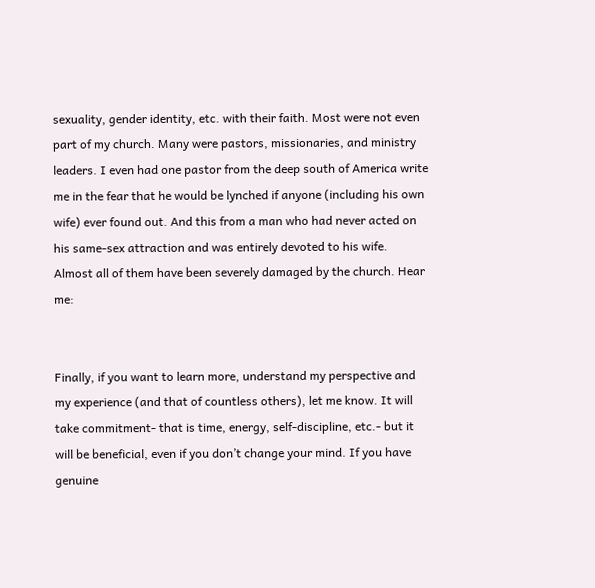sexuality, gender identity, etc. with their faith. Most were not even part of my church. Many were pastors, missionaries, and ministry leaders. I even had one pastor from the deep south of America write me in the fear that he would be lynched if anyone (including his own wife) ever found out. And this from a man who had never acted on his same-sex attraction and was entirely devoted to his wife. Almost all of them have been severely damaged by the church. Hear me:


Finally, if you want to learn more, understand my perspective and my experience (and that of countless others), let me know. It will take commitment- that is time, energy, self-discipline, etc.- but it will be beneficial, even if you don’t change your mind. If you have genuine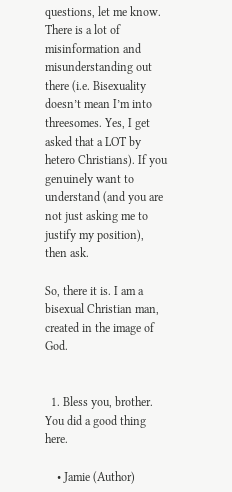questions, let me know. There is a lot of misinformation and misunderstanding out there (i.e. Bisexuality doesn’t mean I’m into threesomes. Yes, I get asked that a LOT by hetero Christians). If you genuinely want to understand (and you are not just asking me to justify my position), then ask.

So, there it is. I am a bisexual Christian man, created in the image of God.


  1. Bless you, brother. You did a good thing here.

    • Jamie (Author)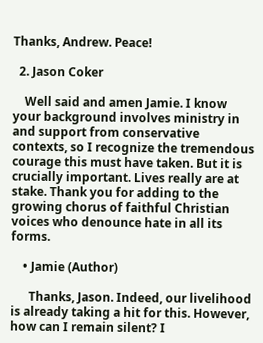Thanks, Andrew. Peace!

  2. Jason Coker

    Well said and amen Jamie. I know your background involves ministry in and support from conservative contexts, so I recognize the tremendous courage this must have taken. But it is crucially important. Lives really are at stake. Thank you for adding to the growing chorus of faithful Christian voices who denounce hate in all its forms.

    • Jamie (Author)

      Thanks, Jason. Indeed, our livelihood is already taking a hit for this. However, how can I remain silent? I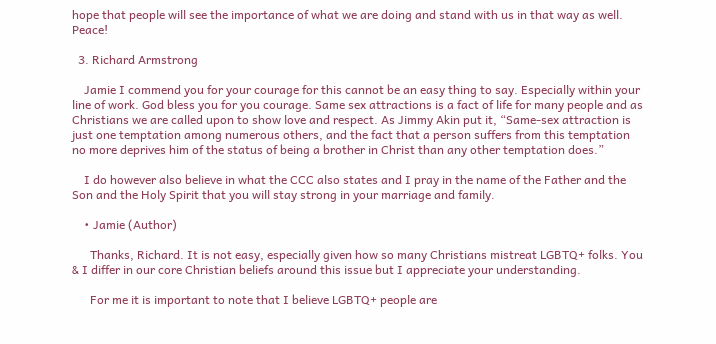hope that people will see the importance of what we are doing and stand with us in that way as well. Peace!

  3. Richard Armstrong

    Jamie I commend you for your courage for this cannot be an easy thing to say. Especially within your line of work. God bless you for you courage. Same sex attractions is a fact of life for many people and as Christians we are called upon to show love and respect. As Jimmy Akin put it, “Same-sex attraction is just one temptation among numerous others, and the fact that a person suffers from this temptation no more deprives him of the status of being a brother in Christ than any other temptation does.”

    I do however also believe in what the CCC also states and I pray in the name of the Father and the Son and the Holy Spirit that you will stay strong in your marriage and family.

    • Jamie (Author)

      Thanks, Richard. It is not easy, especially given how so many Christians mistreat LGBTQ+ folks. You & I differ in our core Christian beliefs around this issue but I appreciate your understanding.

      For me it is important to note that I believe LGBTQ+ people are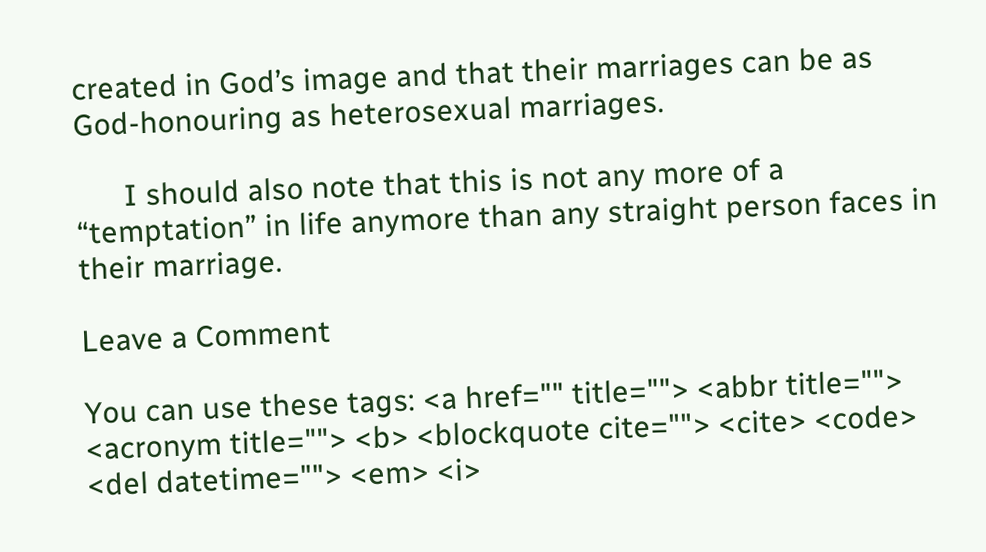created in God’s image and that their marriages can be as God-honouring as heterosexual marriages.

      I should also note that this is not any more of a “temptation” in life anymore than any straight person faces in their marriage.

Leave a Comment

You can use these tags: <a href="" title=""> <abbr title=""> <acronym title=""> <b> <blockquote cite=""> <cite> <code> <del datetime=""> <em> <i>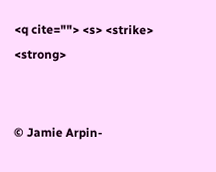<q cite=""> <s> <strike> <strong>


© Jamie Arpin-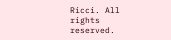Ricci. All rights reserved.